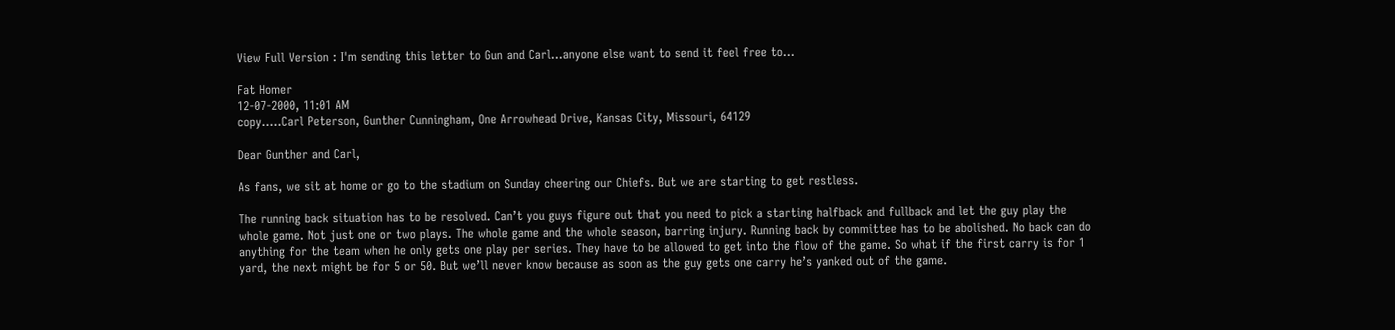View Full Version : I'm sending this letter to Gun and Carl...anyone else want to send it feel free to...

Fat Homer
12-07-2000, 11:01 AM
copy.....Carl Peterson, Gunther Cunningham, One Arrowhead Drive, Kansas City, Missouri, 64129

Dear Gunther and Carl,

As fans, we sit at home or go to the stadium on Sunday cheering our Chiefs. But we are starting to get restless.

The running back situation has to be resolved. Can’t you guys figure out that you need to pick a starting halfback and fullback and let the guy play the whole game. Not just one or two plays. The whole game and the whole season, barring injury. Running back by committee has to be abolished. No back can do anything for the team when he only gets one play per series. They have to be allowed to get into the flow of the game. So what if the first carry is for 1 yard, the next might be for 5 or 50. But we’ll never know because as soon as the guy gets one carry he’s yanked out of the game.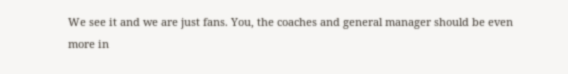We see it and we are just fans. You, the coaches and general manager should be even more in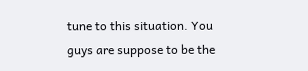tune to this situation. You guys are suppose to be the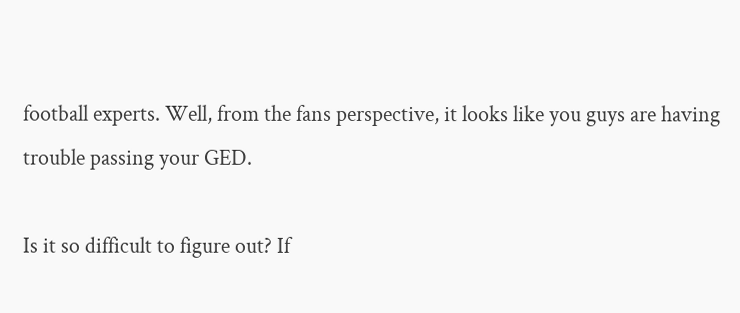football experts. Well, from the fans perspective, it looks like you guys are having trouble passing your GED.

Is it so difficult to figure out? If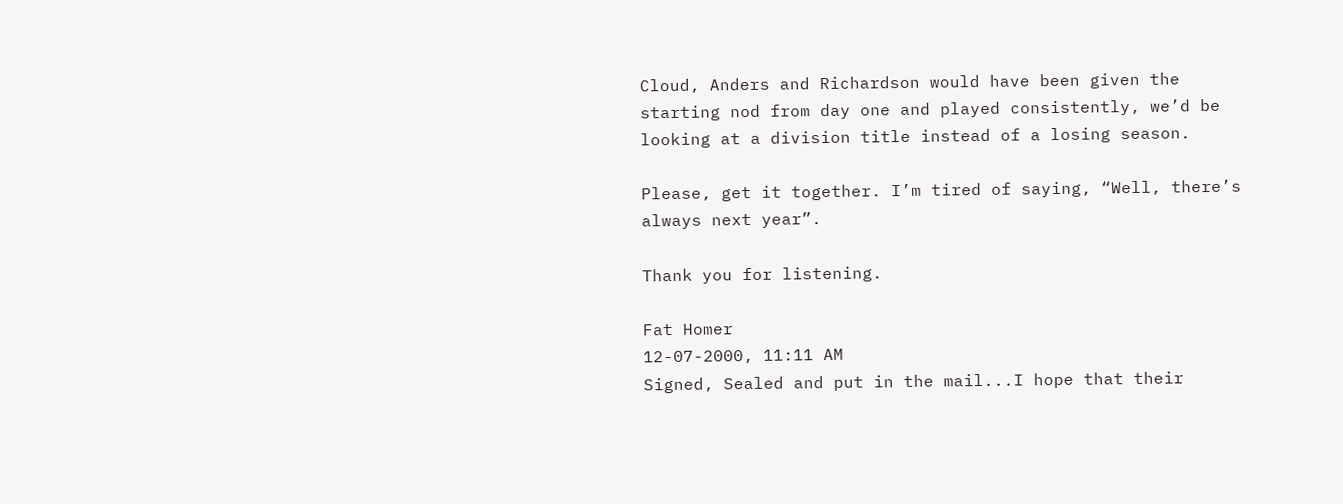Cloud, Anders and Richardson would have been given the starting nod from day one and played consistently, we’d be looking at a division title instead of a losing season.

Please, get it together. I’m tired of saying, “Well, there’s always next year”.

Thank you for listening.

Fat Homer
12-07-2000, 11:11 AM
Signed, Sealed and put in the mail...I hope that their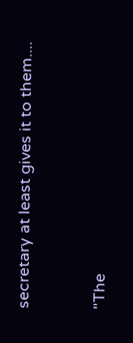secretary at least gives it to them....


"The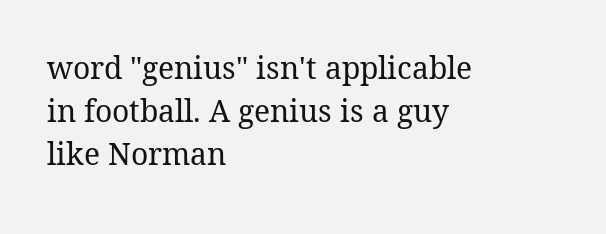word "genius" isn't applicable in football. A genius is a guy like Norman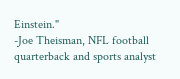Einstein."
-Joe Theisman, NFL football quarterback and sports analyst